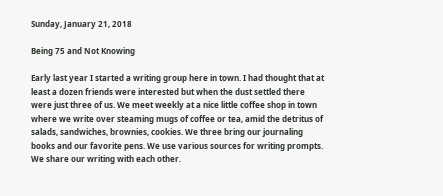Sunday, January 21, 2018

Being 75 and Not Knowing

Early last year I started a writing group here in town. I had thought that at least a dozen friends were interested but when the dust settled there were just three of us. We meet weekly at a nice little coffee shop in town where we write over steaming mugs of coffee or tea, amid the detritus of salads, sandwiches, brownies, cookies. We three bring our journaling books and our favorite pens. We use various sources for writing prompts. We share our writing with each other.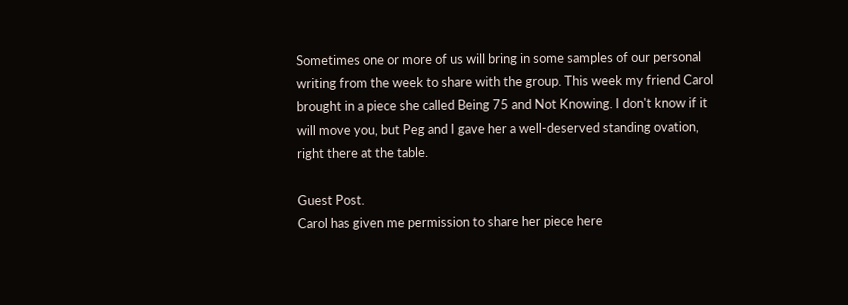Sometimes one or more of us will bring in some samples of our personal writing from the week to share with the group. This week my friend Carol brought in a piece she called Being 75 and Not Knowing. I don't know if it will move you, but Peg and I gave her a well-deserved standing ovation, right there at the table.

Guest Post.
Carol has given me permission to share her piece here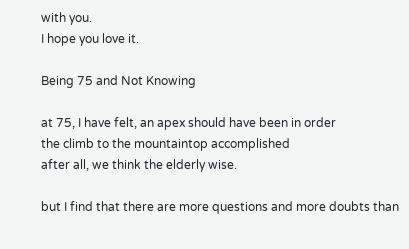with you.
I hope you love it.

Being 75 and Not Knowing

at 75, I have felt, an apex should have been in order
the climb to the mountaintop accomplished
after all, we think the elderly wise.

but I find that there are more questions and more doubts than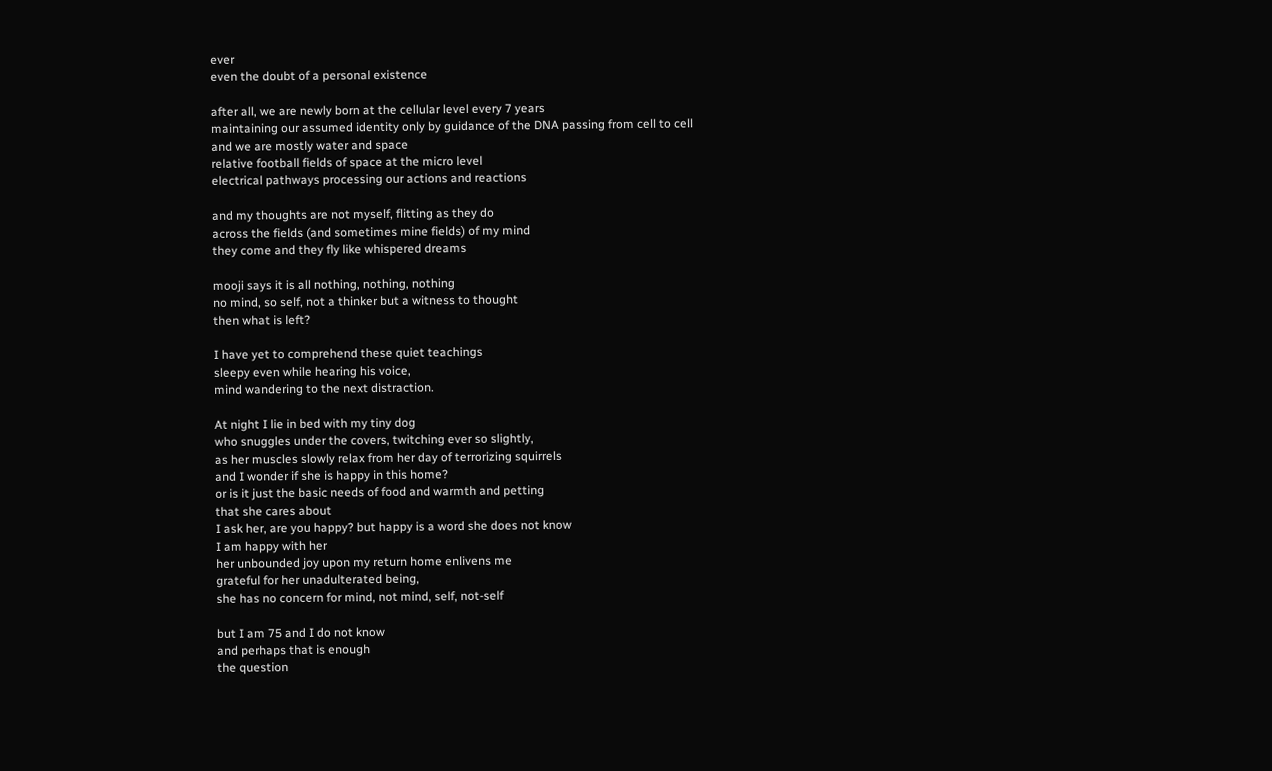ever
even the doubt of a personal existence

after all, we are newly born at the cellular level every 7 years
maintaining our assumed identity only by guidance of the DNA passing from cell to cell
and we are mostly water and space
relative football fields of space at the micro level
electrical pathways processing our actions and reactions

and my thoughts are not myself, flitting as they do
across the fields (and sometimes mine fields) of my mind
they come and they fly like whispered dreams

mooji says it is all nothing, nothing, nothing
no mind, so self, not a thinker but a witness to thought
then what is left?

I have yet to comprehend these quiet teachings
sleepy even while hearing his voice,
mind wandering to the next distraction.

At night I lie in bed with my tiny dog
who snuggles under the covers, twitching ever so slightly,
as her muscles slowly relax from her day of terrorizing squirrels
and I wonder if she is happy in this home?
or is it just the basic needs of food and warmth and petting
that she cares about
I ask her, are you happy? but happy is a word she does not know
I am happy with her
her unbounded joy upon my return home enlivens me
grateful for her unadulterated being,
she has no concern for mind, not mind, self, not-self

but I am 75 and I do not know
and perhaps that is enough
the question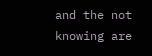and the not knowing are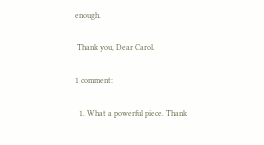enough.

 Thank you, Dear Carol.

1 comment:

  1. What a powerful piece. Thank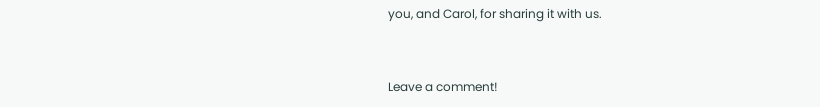you, and Carol, for sharing it with us.


Leave a comment!